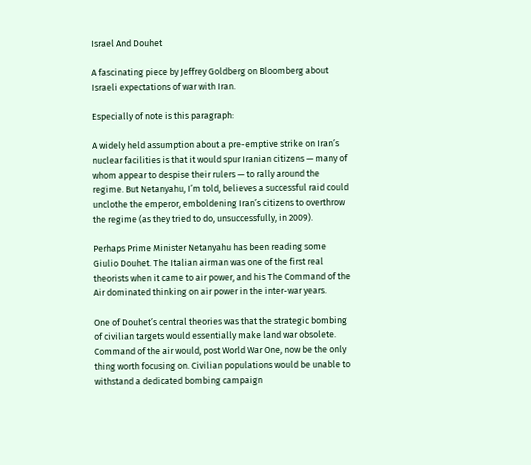Israel And Douhet

A fascinating piece by Jeffrey Goldberg on Bloomberg about Israeli expectations of war with Iran.

Especially of note is this paragraph:

A widely held assumption about a pre-emptive strike on Iran’s nuclear facilities is that it would spur Iranian citizens — many of whom appear to despise their rulers — to rally around the regime. But Netanyahu, I’m told, believes a successful raid could unclothe the emperor, emboldening Iran’s citizens to overthrow the regime (as they tried to do, unsuccessfully, in 2009).

Perhaps Prime Minister Netanyahu has been reading some Giulio Douhet. The Italian airman was one of the first real theorists when it came to air power, and his The Command of the Air dominated thinking on air power in the inter-war years.

One of Douhet’s central theories was that the strategic bombing of civilian targets would essentially make land war obsolete. Command of the air would, post World War One, now be the only thing worth focusing on. Civilian populations would be unable to withstand a dedicated bombing campaign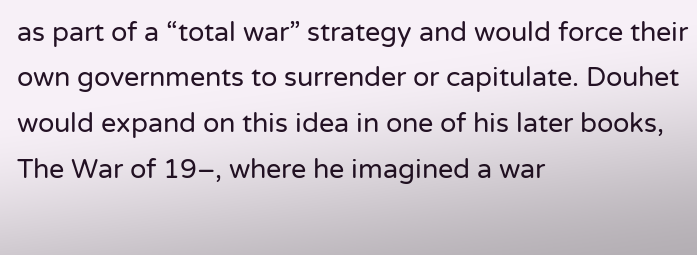as part of a “total war” strategy and would force their own governments to surrender or capitulate. Douhet would expand on this idea in one of his later books, The War of 19–, where he imagined a war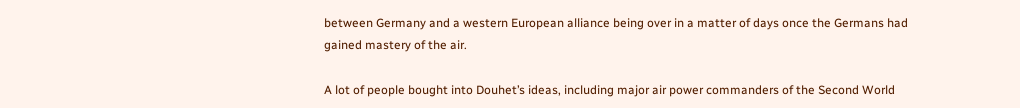between Germany and a western European alliance being over in a matter of days once the Germans had gained mastery of the air.

A lot of people bought into Douhet’s ideas, including major air power commanders of the Second World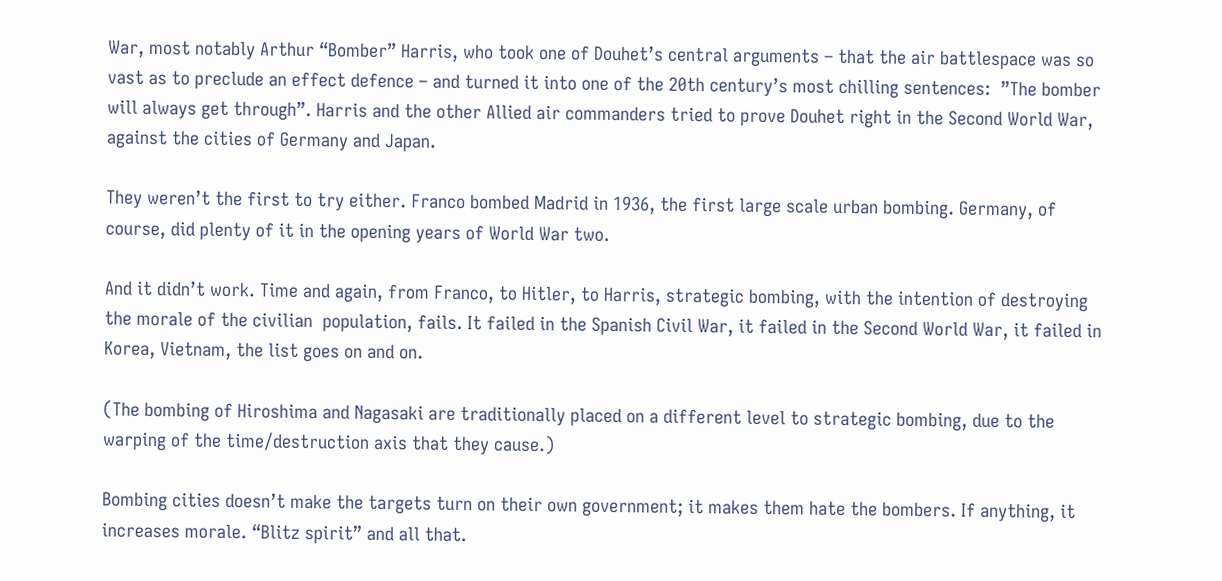War, most notably Arthur “Bomber” Harris, who took one of Douhet’s central arguments – that the air battlespace was so vast as to preclude an effect defence – and turned it into one of the 20th century’s most chilling sentences:  ”The bomber will always get through”. Harris and the other Allied air commanders tried to prove Douhet right in the Second World War, against the cities of Germany and Japan.

They weren’t the first to try either. Franco bombed Madrid in 1936, the first large scale urban bombing. Germany, of course, did plenty of it in the opening years of World War two.

And it didn’t work. Time and again, from Franco, to Hitler, to Harris, strategic bombing, with the intention of destroying the morale of the civilian  population, fails. It failed in the Spanish Civil War, it failed in the Second World War, it failed in Korea, Vietnam, the list goes on and on.

(The bombing of Hiroshima and Nagasaki are traditionally placed on a different level to strategic bombing, due to the warping of the time/destruction axis that they cause.)

Bombing cities doesn’t make the targets turn on their own government; it makes them hate the bombers. If anything, it increases morale. “Blitz spirit” and all that.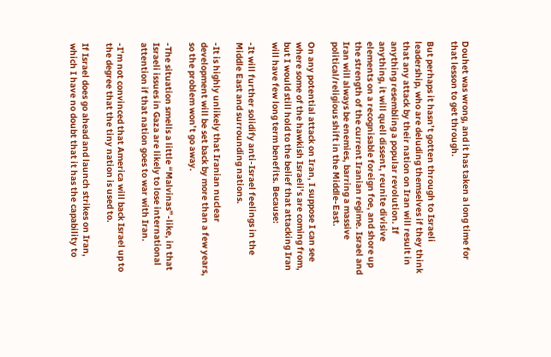Douhet was wrong, and it has taken a long time for that lesson to get through.

But perhaps it hasn’t gotten through to Israeli leadership, who are deluding themselves if they think that any attack by their nation on Iran will result in anything resembling a popular revolution. If anything, it will quell dissent, reunite divisive elements on a recognisable foreign foe, and shore up the strength of the current Iranian regime. Israel and Iran will always be enemies, barring a massive political/religious shift in the Middle-East.

On any potential attack on Iran, I suppose I can see where some of the hawkish Israeli’s are coming from, but I would still hold to the belief that attacking Iran will have few long term benefits. Because:

-It will further solidify anti-Israel feelings in the Middle East and surrounding nations.

-It is highly unlikely that Iranian nuclear development will be set back by more than a few years, so the problem won’t go away.

-The situation smells a little “Malvinas”-like, in that Israeli issues in Gaza are likely to lose international attention if that nation goes to war with Iran.

-I’m not convinced that America will back Israel up to the degree that the tiny nation is used to.

If Israel does go ahead and launch strikes on Iran, which I have no doubt that it has the capability to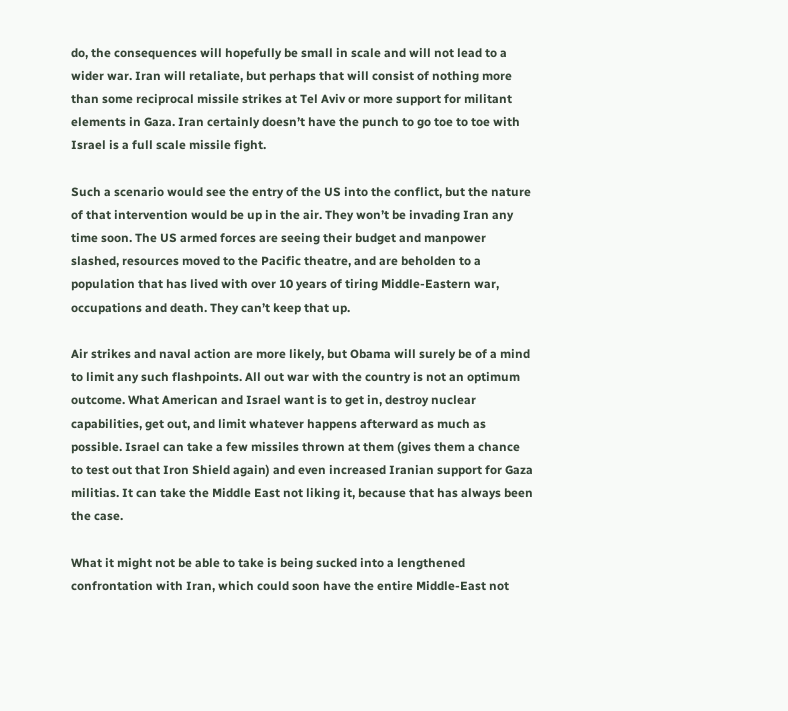do, the consequences will hopefully be small in scale and will not lead to a wider war. Iran will retaliate, but perhaps that will consist of nothing more than some reciprocal missile strikes at Tel Aviv or more support for militant elements in Gaza. Iran certainly doesn’t have the punch to go toe to toe with Israel is a full scale missile fight.

Such a scenario would see the entry of the US into the conflict, but the nature of that intervention would be up in the air. They won’t be invading Iran any time soon. The US armed forces are seeing their budget and manpower slashed, resources moved to the Pacific theatre, and are beholden to a population that has lived with over 10 years of tiring Middle-Eastern war, occupations and death. They can’t keep that up.

Air strikes and naval action are more likely, but Obama will surely be of a mind to limit any such flashpoints. All out war with the country is not an optimum outcome. What American and Israel want is to get in, destroy nuclear capabilities, get out, and limit whatever happens afterward as much as possible. Israel can take a few missiles thrown at them (gives them a chance to test out that Iron Shield again) and even increased Iranian support for Gaza militias. It can take the Middle East not liking it, because that has always been the case.

What it might not be able to take is being sucked into a lengthened confrontation with Iran, which could soon have the entire Middle-East not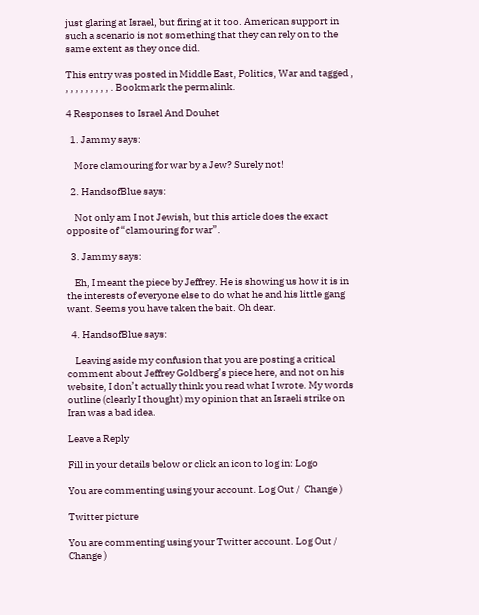just glaring at Israel, but firing at it too. American support in such a scenario is not something that they can rely on to the same extent as they once did.

This entry was posted in Middle East, Politics, War and tagged , , , , , , , , , , . Bookmark the permalink.

4 Responses to Israel And Douhet

  1. Jammy says:

    More clamouring for war by a Jew? Surely not!

  2. HandsofBlue says:

    Not only am I not Jewish, but this article does the exact opposite of “clamouring for war”.

  3. Jammy says:

    Eh, I meant the piece by Jeffrey. He is showing us how it is in the interests of everyone else to do what he and his little gang want. Seems you have taken the bait. Oh dear.

  4. HandsofBlue says:

    Leaving aside my confusion that you are posting a critical comment about Jeffrey Goldberg’s piece here, and not on his website, I don’t actually think you read what I wrote. My words outline (clearly I thought) my opinion that an Israeli strike on Iran was a bad idea.

Leave a Reply

Fill in your details below or click an icon to log in: Logo

You are commenting using your account. Log Out /  Change )

Twitter picture

You are commenting using your Twitter account. Log Out /  Change )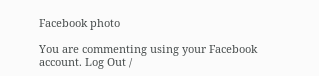Facebook photo

You are commenting using your Facebook account. Log Out /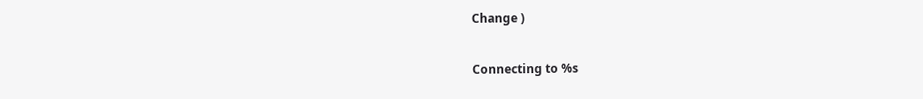Change )

Connecting to %s